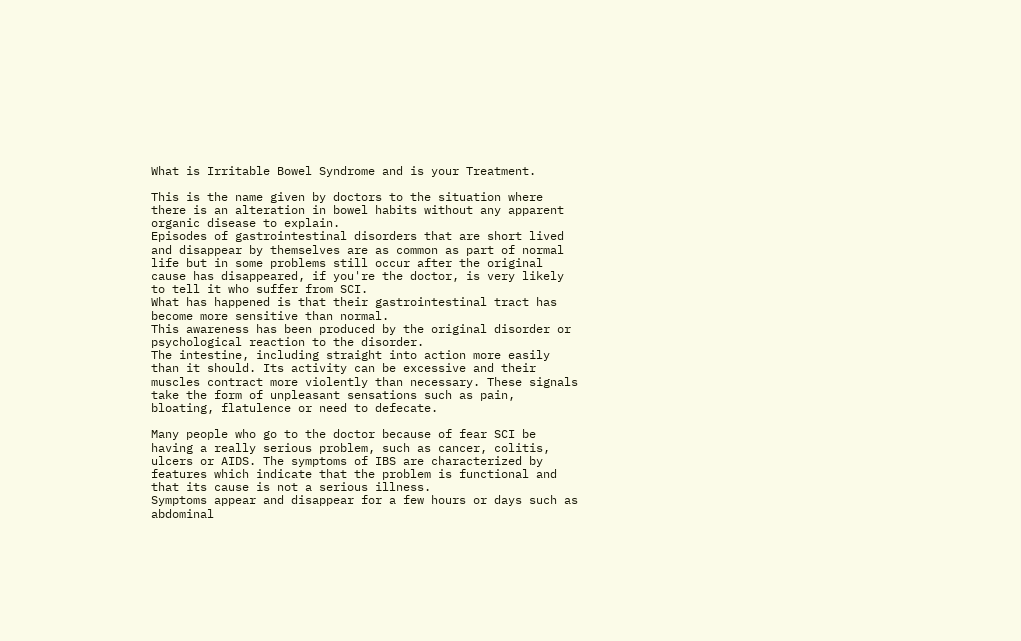What is Irritable Bowel Syndrome and is your Treatment.

This is the name given by doctors to the situation where there is an alteration in bowel habits without any apparent organic disease to explain.
Episodes of gastrointestinal disorders that are short lived and disappear by themselves are as common as part of normal life but in some problems still occur after the original cause has disappeared, if you're the doctor, is very likely to tell it who suffer from SCI.
What has happened is that their gastrointestinal tract has become more sensitive than normal.
This awareness has been produced by the original disorder or psychological reaction to the disorder.
The intestine, including straight into action more easily than it should. Its activity can be excessive and their muscles contract more violently than necessary. These signals take the form of unpleasant sensations such as pain, bloating, flatulence or need to defecate.

Many people who go to the doctor because of fear SCI be having a really serious problem, such as cancer, colitis, ulcers or AIDS. The symptoms of IBS are characterized by features which indicate that the problem is functional and that its cause is not a serious illness.
Symptoms appear and disappear for a few hours or days such as abdominal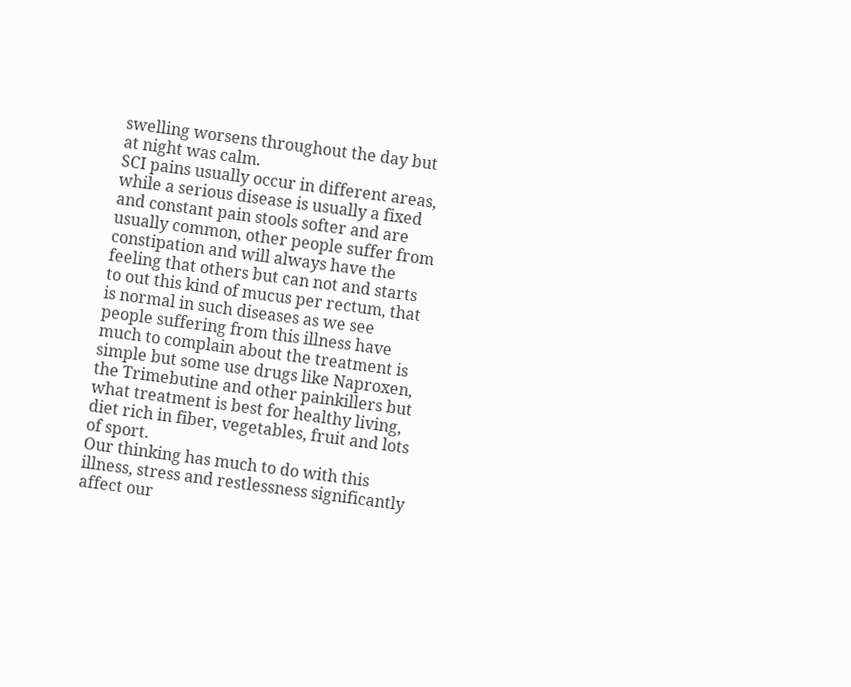swelling worsens throughout the day but at night was calm.
SCI pains usually occur in different areas, while a serious disease is usually a fixed and constant pain stools softer and are usually common, other people suffer from constipation and will always have the feeling that others but can not and starts to out this kind of mucus per rectum, that is normal in such diseases as we see people suffering from this illness have much to complain about the treatment is simple but some use drugs like Naproxen, the Trimebutine and other painkillers but what treatment is best for healthy living, diet rich in fiber, vegetables, fruit and lots of sport.
Our thinking has much to do with this illness, stress and restlessness significantly affect our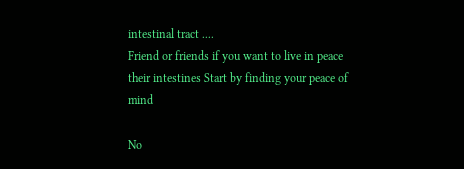intestinal tract ....
Friend or friends if you want to live in peace their intestines Start by finding your peace of mind

No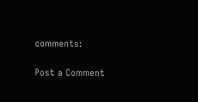comments:

Post a Comment